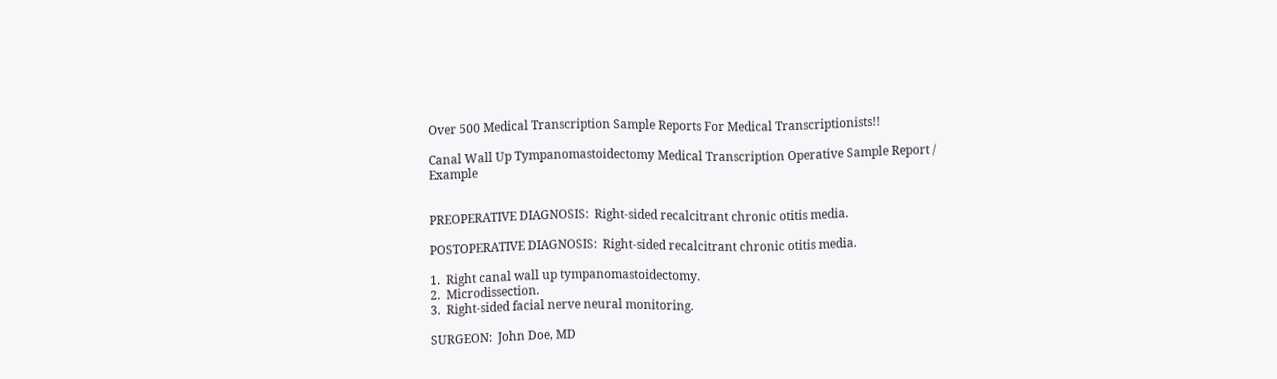Over 500 Medical Transcription Sample Reports For Medical Transcriptionists!!

Canal Wall Up Tympanomastoidectomy Medical Transcription Operative Sample Report / Example


PREOPERATIVE DIAGNOSIS:  Right-sided recalcitrant chronic otitis media.

POSTOPERATIVE DIAGNOSIS:  Right-sided recalcitrant chronic otitis media.

1.  Right canal wall up tympanomastoidectomy.
2.  Microdissection.
3.  Right-sided facial nerve neural monitoring.

SURGEON:  John Doe, MD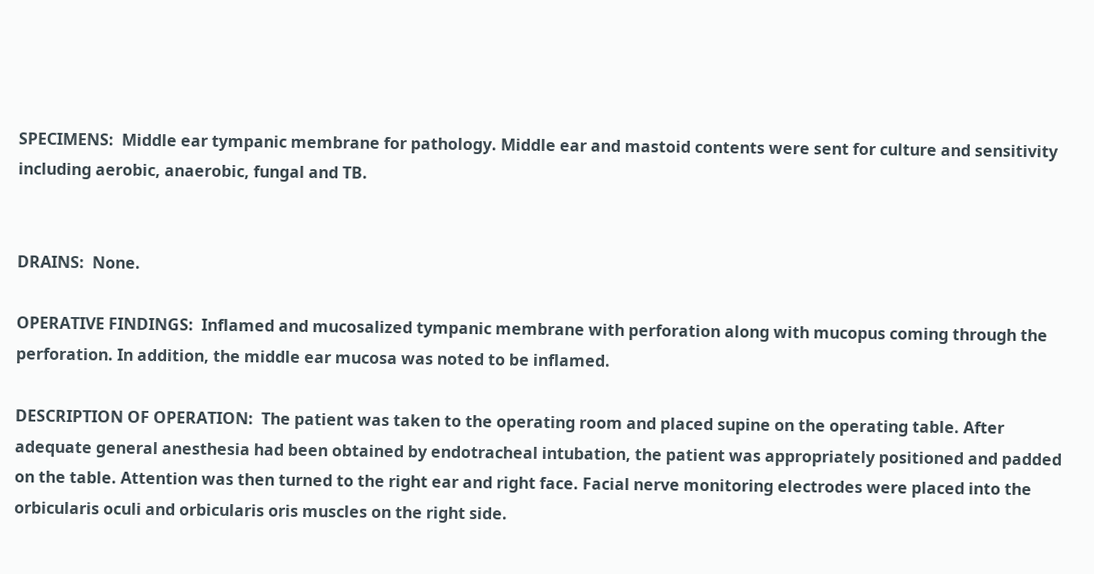SPECIMENS:  Middle ear tympanic membrane for pathology. Middle ear and mastoid contents were sent for culture and sensitivity including aerobic, anaerobic, fungal and TB.


DRAINS:  None.

OPERATIVE FINDINGS:  Inflamed and mucosalized tympanic membrane with perforation along with mucopus coming through the perforation. In addition, the middle ear mucosa was noted to be inflamed.

DESCRIPTION OF OPERATION:  The patient was taken to the operating room and placed supine on the operating table. After adequate general anesthesia had been obtained by endotracheal intubation, the patient was appropriately positioned and padded on the table. Attention was then turned to the right ear and right face. Facial nerve monitoring electrodes were placed into the orbicularis oculi and orbicularis oris muscles on the right side.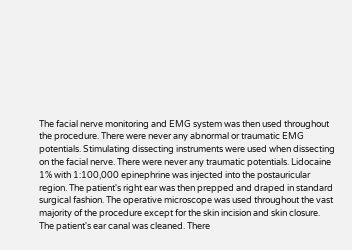The facial nerve monitoring and EMG system was then used throughout the procedure. There were never any abnormal or traumatic EMG potentials. Stimulating dissecting instruments were used when dissecting on the facial nerve. There were never any traumatic potentials. Lidocaine 1% with 1:100,000 epinephrine was injected into the postauricular region. The patient's right ear was then prepped and draped in standard surgical fashion. The operative microscope was used throughout the vast majority of the procedure except for the skin incision and skin closure. The patient's ear canal was cleaned. There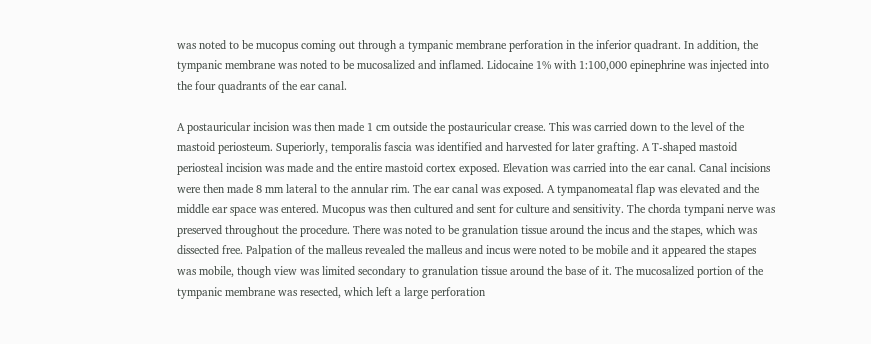was noted to be mucopus coming out through a tympanic membrane perforation in the inferior quadrant. In addition, the tympanic membrane was noted to be mucosalized and inflamed. Lidocaine 1% with 1:100,000 epinephrine was injected into the four quadrants of the ear canal.

A postauricular incision was then made 1 cm outside the postauricular crease. This was carried down to the level of the mastoid periosteum. Superiorly, temporalis fascia was identified and harvested for later grafting. A T-shaped mastoid periosteal incision was made and the entire mastoid cortex exposed. Elevation was carried into the ear canal. Canal incisions were then made 8 mm lateral to the annular rim. The ear canal was exposed. A tympanomeatal flap was elevated and the middle ear space was entered. Mucopus was then cultured and sent for culture and sensitivity. The chorda tympani nerve was preserved throughout the procedure. There was noted to be granulation tissue around the incus and the stapes, which was dissected free. Palpation of the malleus revealed the malleus and incus were noted to be mobile and it appeared the stapes was mobile, though view was limited secondary to granulation tissue around the base of it. The mucosalized portion of the tympanic membrane was resected, which left a large perforation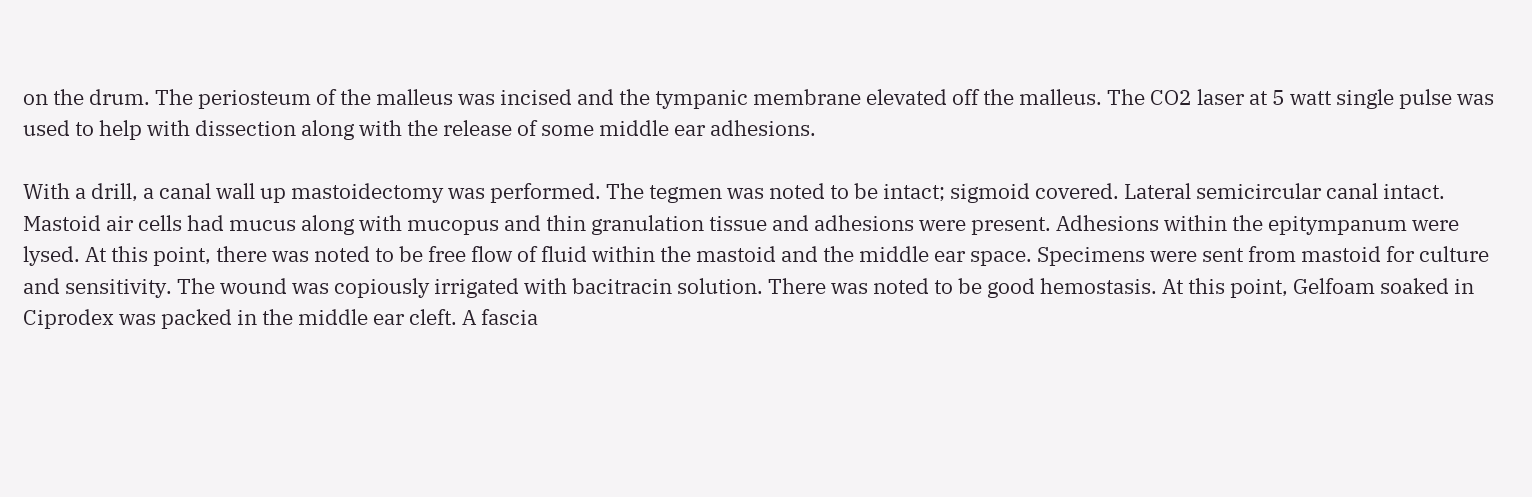on the drum. The periosteum of the malleus was incised and the tympanic membrane elevated off the malleus. The CO2 laser at 5 watt single pulse was used to help with dissection along with the release of some middle ear adhesions.

With a drill, a canal wall up mastoidectomy was performed. The tegmen was noted to be intact; sigmoid covered. Lateral semicircular canal intact. Mastoid air cells had mucus along with mucopus and thin granulation tissue and adhesions were present. Adhesions within the epitympanum were lysed. At this point, there was noted to be free flow of fluid within the mastoid and the middle ear space. Specimens were sent from mastoid for culture and sensitivity. The wound was copiously irrigated with bacitracin solution. There was noted to be good hemostasis. At this point, Gelfoam soaked in Ciprodex was packed in the middle ear cleft. A fascia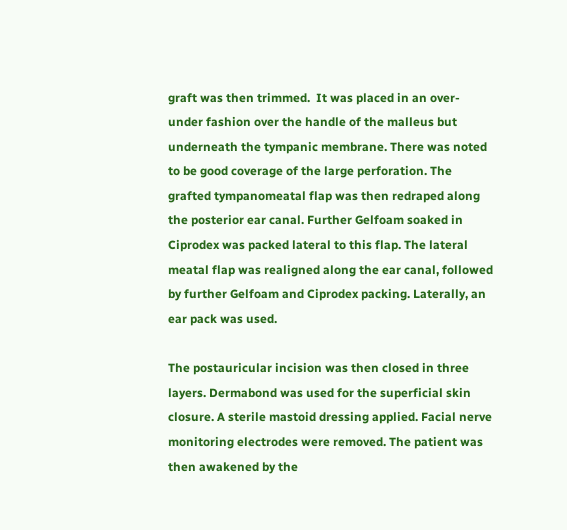graft was then trimmed.  It was placed in an over-under fashion over the handle of the malleus but underneath the tympanic membrane. There was noted to be good coverage of the large perforation. The grafted tympanomeatal flap was then redraped along the posterior ear canal. Further Gelfoam soaked in Ciprodex was packed lateral to this flap. The lateral meatal flap was realigned along the ear canal, followed by further Gelfoam and Ciprodex packing. Laterally, an ear pack was used.

The postauricular incision was then closed in three layers. Dermabond was used for the superficial skin closure. A sterile mastoid dressing applied. Facial nerve monitoring electrodes were removed. The patient was then awakened by the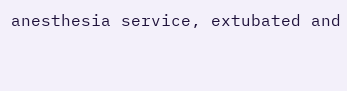anesthesia service, extubated and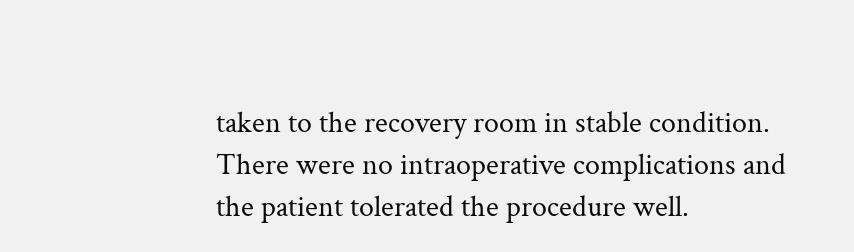taken to the recovery room in stable condition. There were no intraoperative complications and the patient tolerated the procedure well.